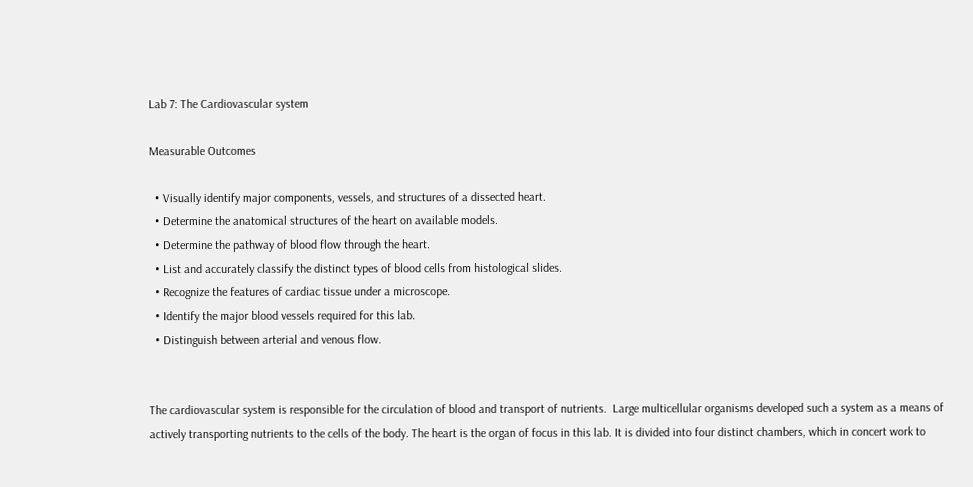Lab 7: The Cardiovascular system

Measurable Outcomes

  • Visually identify major components, vessels, and structures of a dissected heart.
  • Determine the anatomical structures of the heart on available models.
  • Determine the pathway of blood flow through the heart.
  • List and accurately classify the distinct types of blood cells from histological slides.
  • Recognize the features of cardiac tissue under a microscope.
  • Identify the major blood vessels required for this lab.
  • Distinguish between arterial and venous flow.


The cardiovascular system is responsible for the circulation of blood and transport of nutrients.  Large multicellular organisms developed such a system as a means of actively transporting nutrients to the cells of the body. The heart is the organ of focus in this lab. It is divided into four distinct chambers, which in concert work to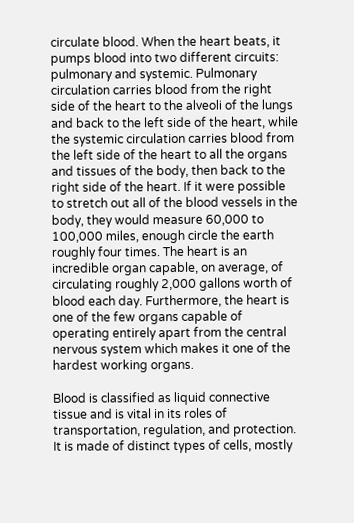circulate blood. When the heart beats, it pumps blood into two different circuits: pulmonary and systemic. Pulmonary circulation carries blood from the right side of the heart to the alveoli of the lungs and back to the left side of the heart, while the systemic circulation carries blood from the left side of the heart to all the organs and tissues of the body, then back to the right side of the heart. If it were possible to stretch out all of the blood vessels in the body, they would measure 60,000 to 100,000 miles, enough circle the earth roughly four times. The heart is an incredible organ capable, on average, of circulating roughly 2,000 gallons worth of blood each day. Furthermore, the heart is one of the few organs capable of operating entirely apart from the central nervous system which makes it one of the hardest working organs.

Blood is classified as liquid connective tissue and is vital in its roles of transportation, regulation, and protection. It is made of distinct types of cells, mostly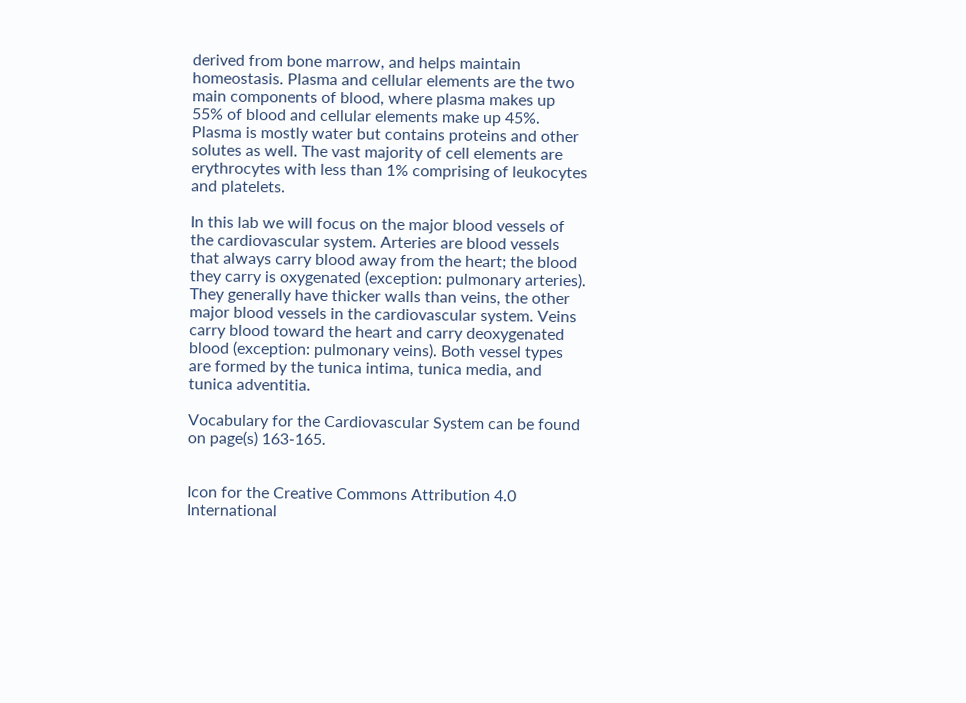derived from bone marrow, and helps maintain homeostasis. Plasma and cellular elements are the two main components of blood, where plasma makes up 55% of blood and cellular elements make up 45%. Plasma is mostly water but contains proteins and other solutes as well. The vast majority of cell elements are erythrocytes with less than 1% comprising of leukocytes and platelets.

In this lab we will focus on the major blood vessels of the cardiovascular system. Arteries are blood vessels that always carry blood away from the heart; the blood they carry is oxygenated (exception: pulmonary arteries). They generally have thicker walls than veins, the other major blood vessels in the cardiovascular system. Veins carry blood toward the heart and carry deoxygenated blood (exception: pulmonary veins). Both vessel types are formed by the tunica intima, tunica media, and tunica adventitia.

Vocabulary for the Cardiovascular System can be found on page(s) 163-165.


Icon for the Creative Commons Attribution 4.0 International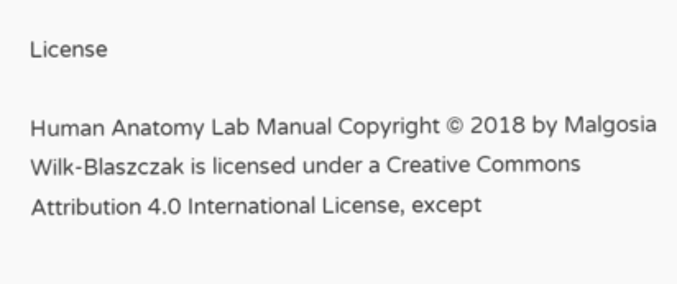License

Human Anatomy Lab Manual Copyright © 2018 by Malgosia Wilk-Blaszczak is licensed under a Creative Commons Attribution 4.0 International License, except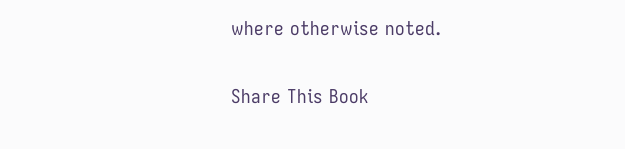where otherwise noted.

Share This Book